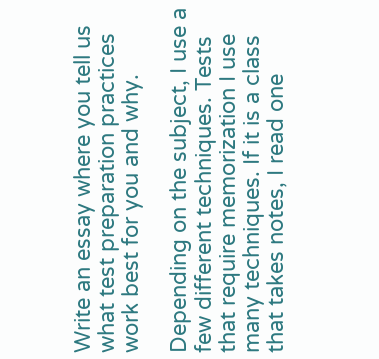Write an essay where you tell us what test preparation practices work best for you and why.

Depending on the subject, I use a few different techniques. Tests that require memorization I use many techniques. If it is a class that takes notes, I read one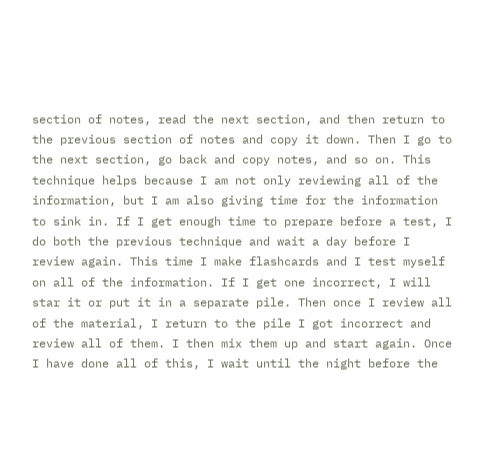section of notes, read the next section, and then return to the previous section of notes and copy it down. Then I go to the next section, go back and copy notes, and so on. This technique helps because I am not only reviewing all of the information, but I am also giving time for the information to sink in. If I get enough time to prepare before a test, I do both the previous technique and wait a day before I review again. This time I make flashcards and I test myself on all of the information. If I get one incorrect, I will star it or put it in a separate pile. Then once I review all of the material, I return to the pile I got incorrect and review all of them. I then mix them up and start again. Once I have done all of this, I wait until the night before the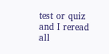test or quiz and I reread all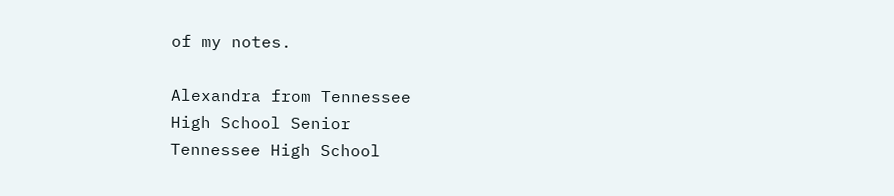of my notes.

Alexandra from Tennessee
High School Senior
Tennessee High School